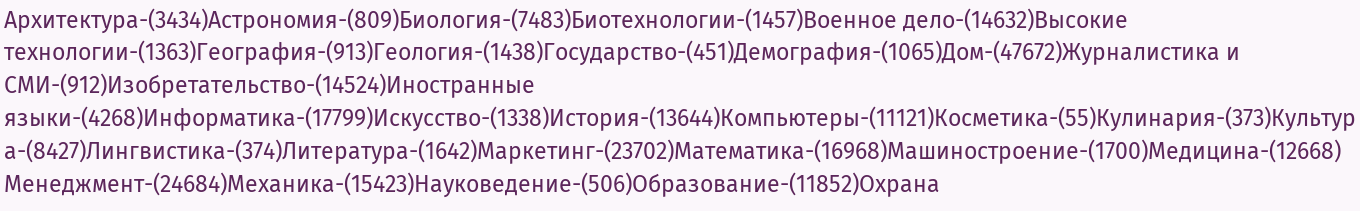Архитектура-(3434)Астрономия-(809)Биология-(7483)Биотехнологии-(1457)Военное дело-(14632)Высокие технологии-(1363)География-(913)Геология-(1438)Государство-(451)Демография-(1065)Дом-(47672)Журналистика и СМИ-(912)Изобретательство-(14524)Иностранные языки-(4268)Информатика-(17799)Искусство-(1338)История-(13644)Компьютеры-(11121)Косметика-(55)Кулинария-(373)Культура-(8427)Лингвистика-(374)Литература-(1642)Маркетинг-(23702)Математика-(16968)Машиностроение-(1700)Медицина-(12668)Менеджмент-(24684)Механика-(15423)Науковедение-(506)Образование-(11852)Охрана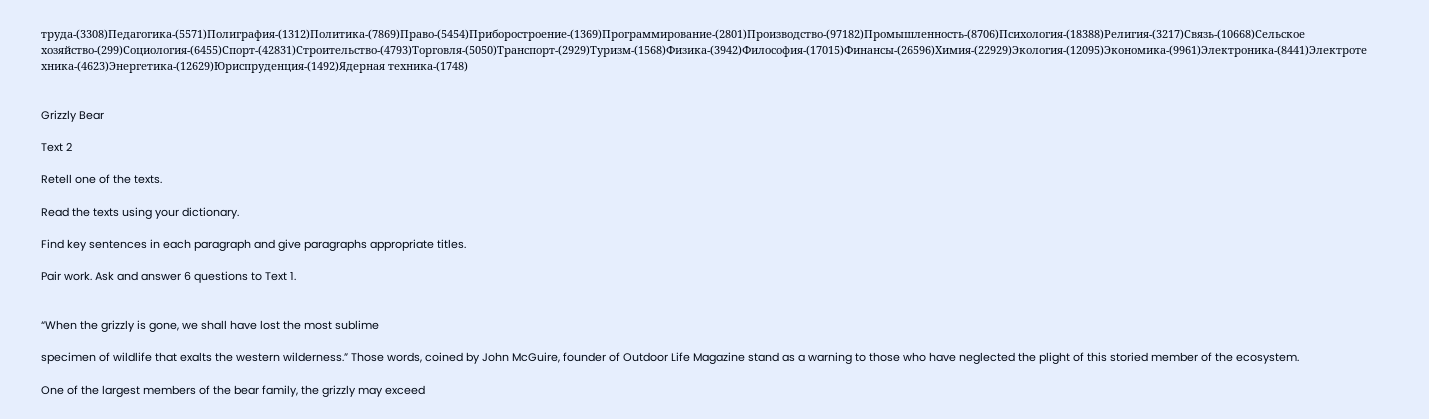труда-(3308)Педагогика-(5571)Полиграфия-(1312)Политика-(7869)Право-(5454)Приборостроение-(1369)Программирование-(2801)Производство-(97182)Промышленность-(8706)Психология-(18388)Религия-(3217)Связь-(10668)Сельское хозяйство-(299)Социология-(6455)Спорт-(42831)Строительство-(4793)Торговля-(5050)Транспорт-(2929)Туризм-(1568)Физика-(3942)Философия-(17015)Финансы-(26596)Химия-(22929)Экология-(12095)Экономика-(9961)Электроника-(8441)Электротехника-(4623)Энергетика-(12629)Юриспруденция-(1492)Ядерная техника-(1748)


Grizzly Bear

Text 2

Retell one of the texts.

Read the texts using your dictionary.

Find key sentences in each paragraph and give paragraphs appropriate titles.

Pair work. Ask and answer 6 questions to Text 1.


“When the grizzly is gone, we shall have lost the most sublime

specimen of wildlife that exalts the western wilderness.” Those words, coined by John McGuire, founder of Outdoor Life Magazine stand as a warning to those who have neglected the plight of this storied member of the ecosystem.

One of the largest members of the bear family, the grizzly may exceed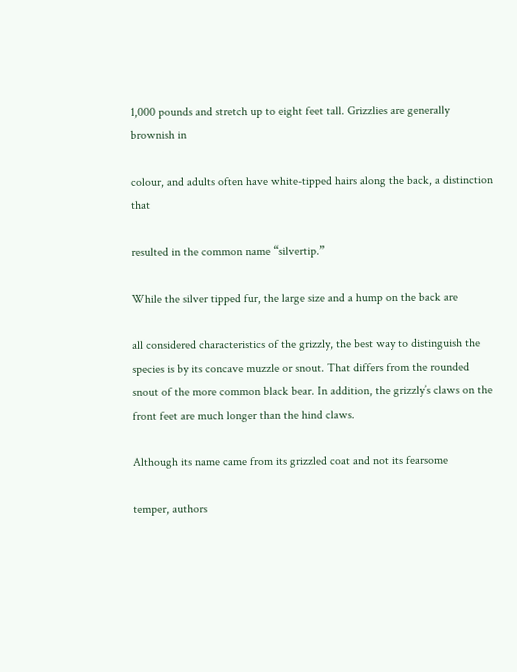1,000 pounds and stretch up to eight feet tall. Grizzlies are generally brownish in

colour, and adults often have white-tipped hairs along the back, a distinction that

resulted in the common name “silvertip.”

While the silver tipped fur, the large size and a hump on the back are

all considered characteristics of the grizzly, the best way to distinguish the species is by its concave muzzle or snout. That differs from the rounded snout of the more common black bear. In addition, the grizzly’s claws on the front feet are much longer than the hind claws.

Although its name came from its grizzled coat and not its fearsome

temper, authors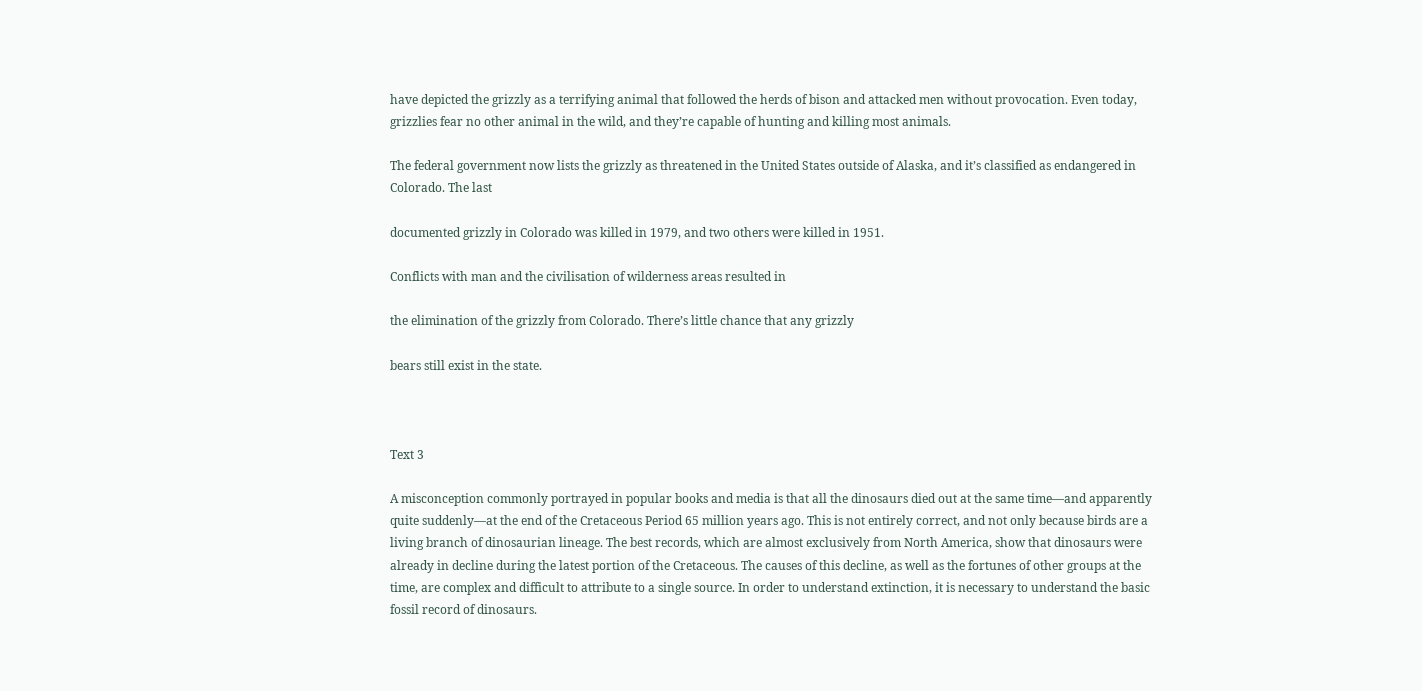have depicted the grizzly as a terrifying animal that followed the herds of bison and attacked men without provocation. Even today, grizzlies fear no other animal in the wild, and they’re capable of hunting and killing most animals.

The federal government now lists the grizzly as threatened in the United States outside of Alaska, and it’s classified as endangered in Colorado. The last

documented grizzly in Colorado was killed in 1979, and two others were killed in 1951.

Conflicts with man and the civilisation of wilderness areas resulted in

the elimination of the grizzly from Colorado. There’s little chance that any grizzly

bears still exist in the state.



Text 3

A misconception commonly portrayed in popular books and media is that all the dinosaurs died out at the same time—and apparently quite suddenly—at the end of the Cretaceous Period 65 million years ago. This is not entirely correct, and not only because birds are a living branch of dinosaurian lineage. The best records, which are almost exclusively from North America, show that dinosaurs were already in decline during the latest portion of the Cretaceous. The causes of this decline, as well as the fortunes of other groups at the time, are complex and difficult to attribute to a single source. In order to understand extinction, it is necessary to understand the basic fossil record of dinosaurs.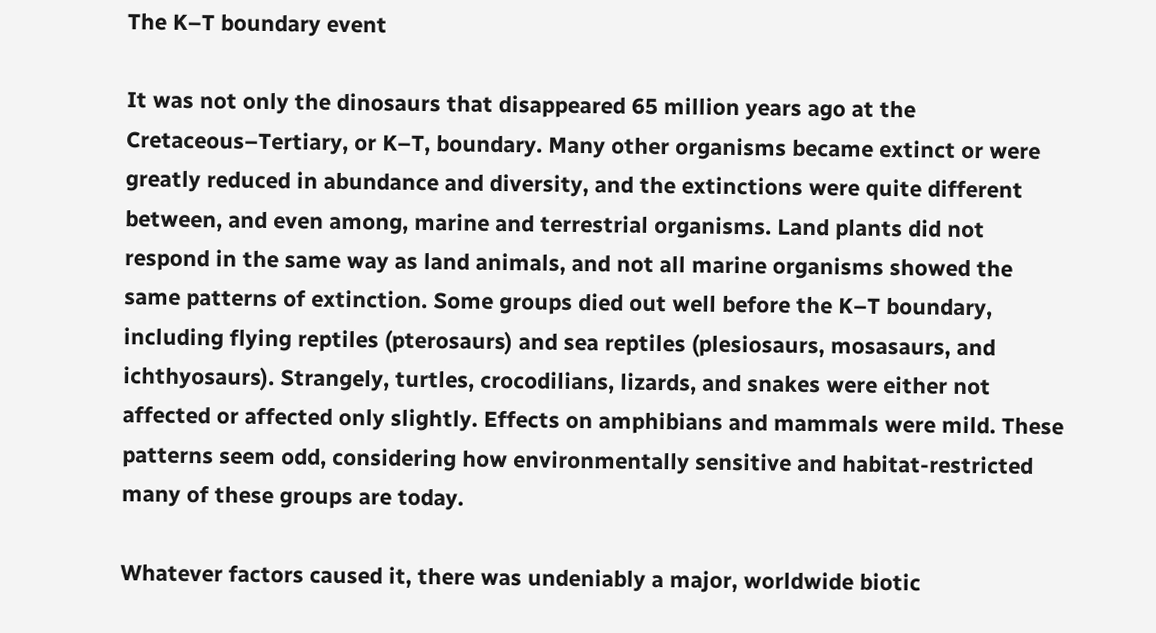The K–T boundary event

It was not only the dinosaurs that disappeared 65 million years ago at the Cretaceous–Tertiary, or K–T, boundary. Many other organisms became extinct or were greatly reduced in abundance and diversity, and the extinctions were quite different between, and even among, marine and terrestrial organisms. Land plants did not respond in the same way as land animals, and not all marine organisms showed the same patterns of extinction. Some groups died out well before the K–T boundary, including flying reptiles (pterosaurs) and sea reptiles (plesiosaurs, mosasaurs, and ichthyosaurs). Strangely, turtles, crocodilians, lizards, and snakes were either not affected or affected only slightly. Effects on amphibians and mammals were mild. These patterns seem odd, considering how environmentally sensitive and habitat-restricted many of these groups are today.

Whatever factors caused it, there was undeniably a major, worldwide biotic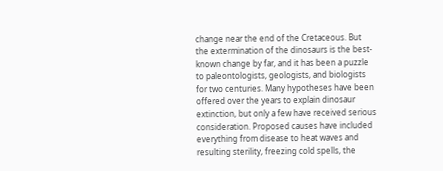change near the end of the Cretaceous. But the extermination of the dinosaurs is the best-known change by far, and it has been a puzzle to paleontologists, geologists, and biologists for two centuries. Many hypotheses have been offered over the years to explain dinosaur extinction, but only a few have received serious consideration. Proposed causes have included everything from disease to heat waves and resulting sterility, freezing cold spells, the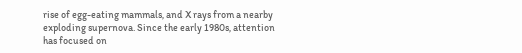rise of egg-eating mammals, and X rays from a nearby exploding supernova. Since the early 1980s, attention has focused on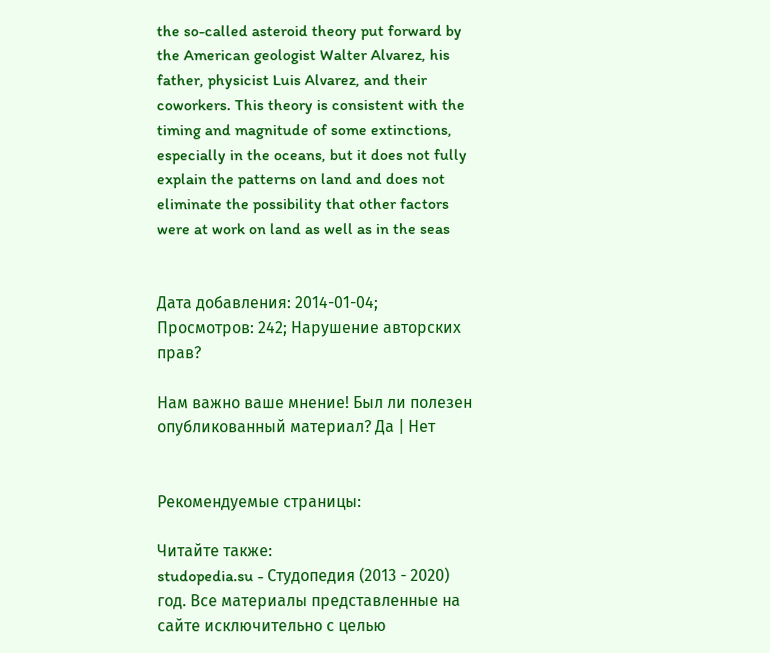the so-called asteroid theory put forward by the American geologist Walter Alvarez, his father, physicist Luis Alvarez, and their coworkers. This theory is consistent with the timing and magnitude of some extinctions, especially in the oceans, but it does not fully explain the patterns on land and does not eliminate the possibility that other factors were at work on land as well as in the seas


Дата добавления: 2014-01-04; Просмотров: 242; Нарушение авторских прав?

Нам важно ваше мнение! Был ли полезен опубликованный материал? Да | Нет


Рекомендуемые страницы:

Читайте также:
studopedia.su - Студопедия (2013 - 2020) год. Все материалы представленные на сайте исключительно с целью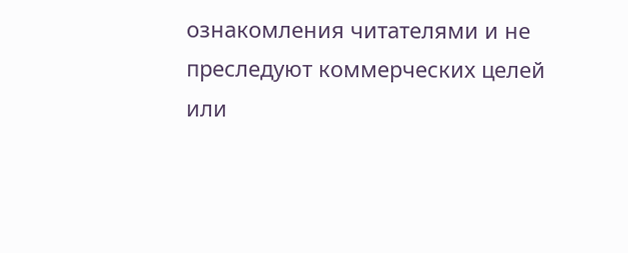ознакомления читателями и не преследуют коммерческих целей или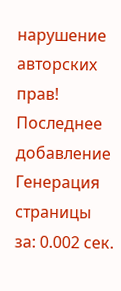нарушение авторских прав! Последнее добавление
Генерация страницы за: 0.002 сек.